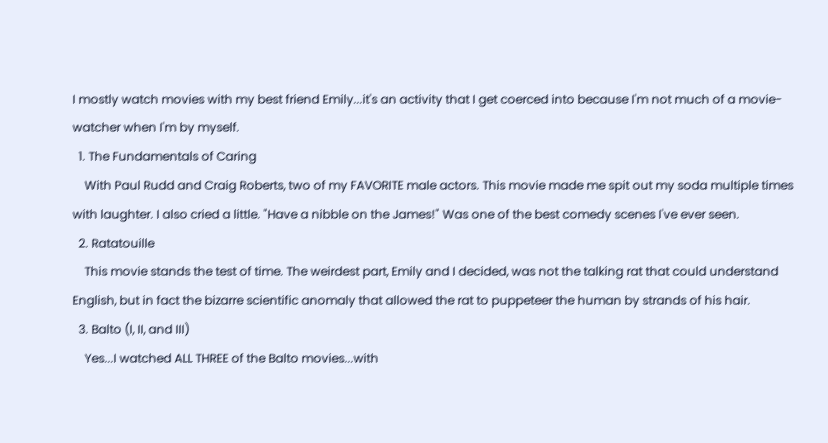I mostly watch movies with my best friend Emily...it's an activity that I get coerced into because I'm not much of a movie-watcher when I'm by myself.
  1. The Fundamentals of Caring
    With Paul Rudd and Craig Roberts, two of my FAVORITE male actors. This movie made me spit out my soda multiple times with laughter. I also cried a little. "Have a nibble on the James!" Was one of the best comedy scenes I've ever seen.
  2. Ratatouille
    This movie stands the test of time. The weirdest part, Emily and I decided, was not the talking rat that could understand English, but in fact the bizarre scientific anomaly that allowed the rat to puppeteer the human by strands of his hair.
  3. Balto (I, II, and III)
    Yes...I watched ALL THREE of the Balto movies...with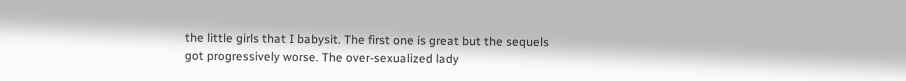the little girls that I babysit. The first one is great but the sequels got progressively worse. The over-sexualized lady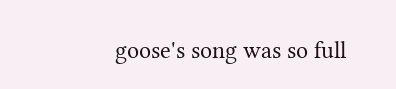goose's song was so full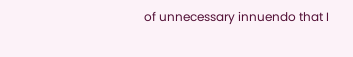of unnecessary innuendo that I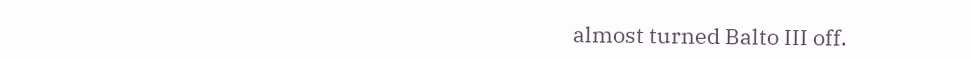almost turned Balto III off.